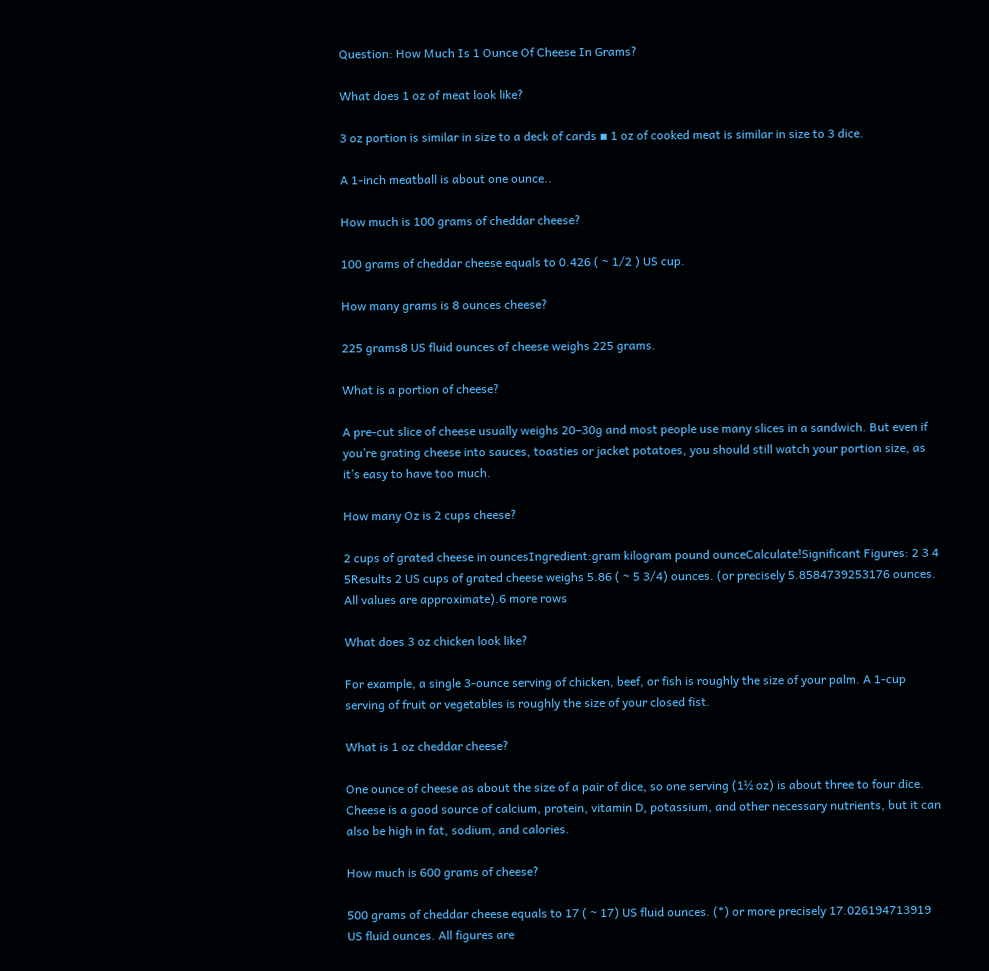Question: How Much Is 1 Ounce Of Cheese In Grams?

What does 1 oz of meat look like?

3 oz portion is similar in size to a deck of cards ▪ 1 oz of cooked meat is similar in size to 3 dice.

A 1-inch meatball is about one ounce..

How much is 100 grams of cheddar cheese?

100 grams of cheddar cheese equals to 0.426 ( ~ 1/2 ) US cup.

How many grams is 8 ounces cheese?

225 grams8 US fluid ounces of cheese weighs 225 grams.

What is a portion of cheese?

A pre-cut slice of cheese usually weighs 20–30g and most people use many slices in a sandwich. But even if you’re grating cheese into sauces, toasties or jacket potatoes, you should still watch your portion size, as it’s easy to have too much.

How many Oz is 2 cups cheese?

2 cups of grated cheese in ouncesIngredient:gram kilogram pound ounceCalculate!Significant Figures: 2 3 4 5Results 2 US cups of grated cheese weighs 5.86 ( ~ 5 3/4) ounces. (or precisely 5.8584739253176 ounces. All values are approximate).6 more rows

What does 3 oz chicken look like?

For example, a single 3-ounce serving of chicken, beef, or fish is roughly the size of your palm. A 1-cup serving of fruit or vegetables is roughly the size of your closed fist.

What is 1 oz cheddar cheese?

One ounce of cheese as about the size of a pair of dice, so one serving (1½ oz) is about three to four dice. Cheese is a good source of calcium, protein, vitamin D, potassium, and other necessary nutrients, but it can also be high in fat, sodium, and calories.

How much is 600 grams of cheese?

500 grams of cheddar cheese equals to 17 ( ~ 17) US fluid ounces. (*) or more precisely 17.026194713919 US fluid ounces. All figures are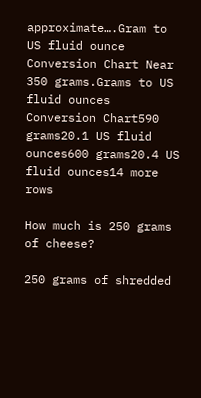approximate….Gram to US fluid ounce Conversion Chart Near 350 grams.Grams to US fluid ounces Conversion Chart590 grams20.1 US fluid ounces600 grams20.4 US fluid ounces14 more rows

How much is 250 grams of cheese?

250 grams of shredded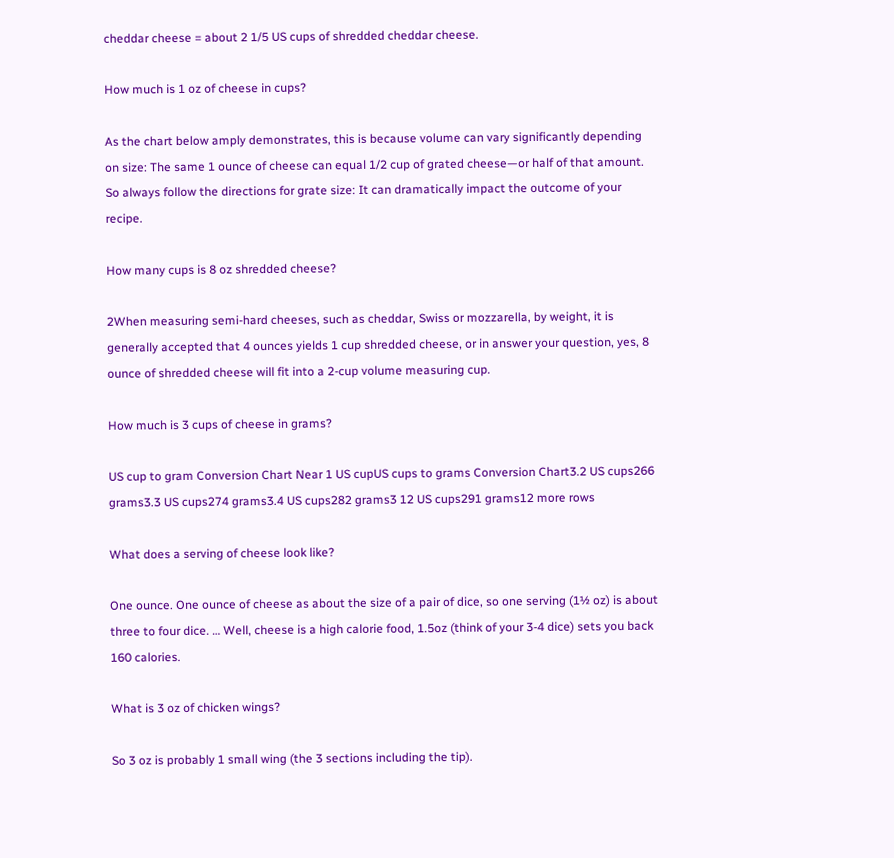cheddar cheese = about 2 1/5 US cups of shredded cheddar cheese.

How much is 1 oz of cheese in cups?

As the chart below amply demonstrates, this is because volume can vary significantly depending on size: The same 1 ounce of cheese can equal 1/2 cup of grated cheese—or half of that amount. So always follow the directions for grate size: It can dramatically impact the outcome of your recipe.

How many cups is 8 oz shredded cheese?

2When measuring semi-hard cheeses, such as cheddar, Swiss or mozzarella, by weight, it is generally accepted that 4 ounces yields 1 cup shredded cheese, or in answer your question, yes, 8 ounce of shredded cheese will fit into a 2-cup volume measuring cup.

How much is 3 cups of cheese in grams?

US cup to gram Conversion Chart Near 1 US cupUS cups to grams Conversion Chart3.2 US cups266 grams3.3 US cups274 grams3.4 US cups282 grams3 12 US cups291 grams12 more rows

What does a serving of cheese look like?

One ounce. One ounce of cheese as about the size of a pair of dice, so one serving (1½ oz) is about three to four dice. … Well, cheese is a high calorie food, 1.5oz (think of your 3-4 dice) sets you back 160 calories.

What is 3 oz of chicken wings?

So 3 oz is probably 1 small wing (the 3 sections including the tip).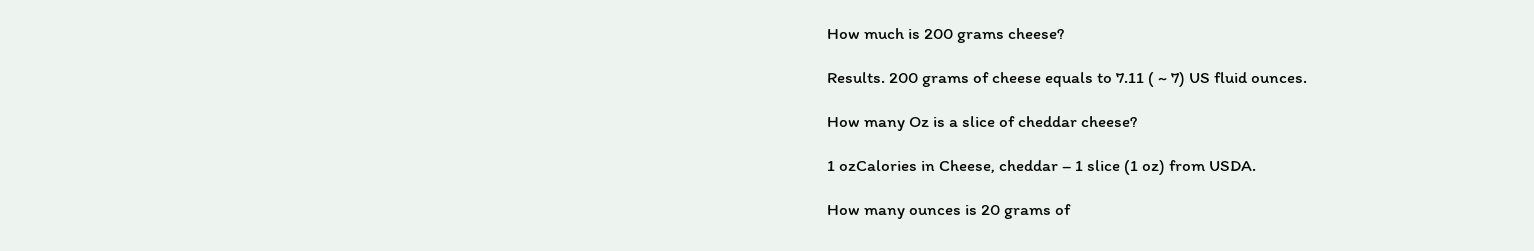How much is 200 grams cheese?

Results. 200 grams of cheese equals to 7.11 ( ~ 7) US fluid ounces.

How many Oz is a slice of cheddar cheese?

1 ozCalories in Cheese, cheddar – 1 slice (1 oz) from USDA.

How many ounces is 20 grams of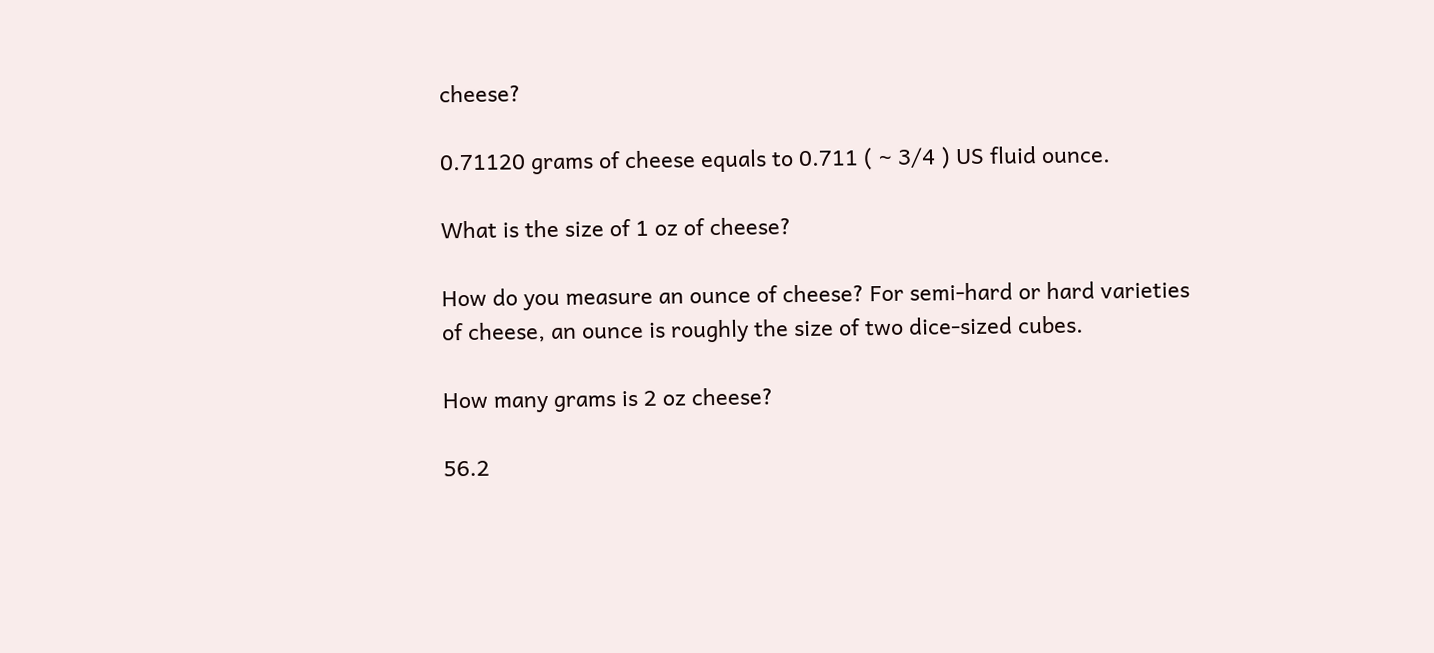cheese?

0.71120 grams of cheese equals to 0.711 ( ~ 3/4 ) US fluid ounce.

What is the size of 1 oz of cheese?

How do you measure an ounce of cheese? For semi-hard or hard varieties of cheese, an ounce is roughly the size of two dice-sized cubes.

How many grams is 2 oz cheese?

56.2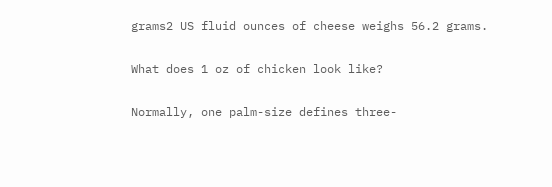grams2 US fluid ounces of cheese weighs 56.2 grams.

What does 1 oz of chicken look like?

Normally, one palm-size defines three-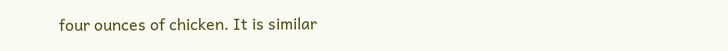four ounces of chicken. It is similar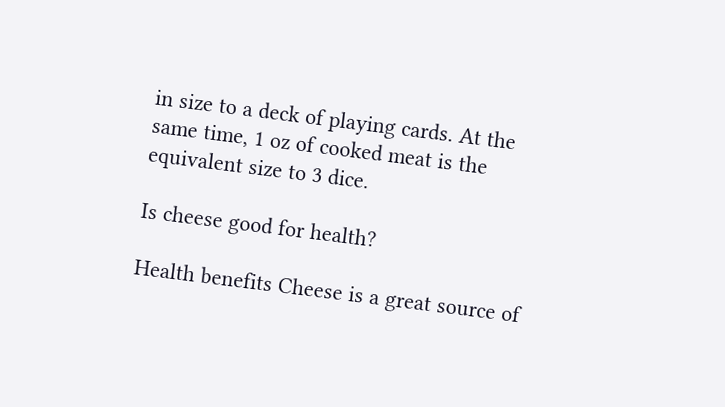in size to a deck of playing cards. At the same time, 1 oz of cooked meat is the equivalent size to 3 dice.

Is cheese good for health?

Health benefits Cheese is a great source of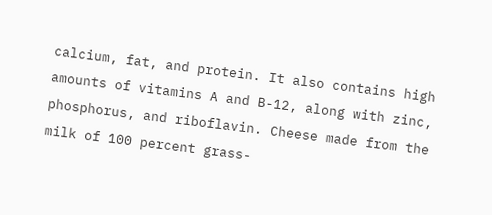calcium, fat, and protein. It also contains high amounts of vitamins A and B-12, along with zinc, phosphorus, and riboflavin. Cheese made from the milk of 100 percent grass-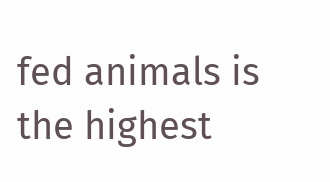fed animals is the highest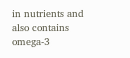in nutrients and also contains omega-3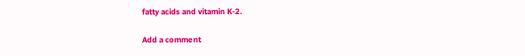fatty acids and vitamin K-2.

Add a comment